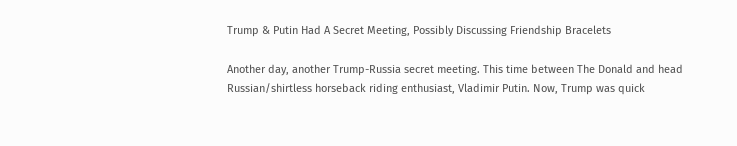Trump & Putin Had A Secret Meeting, Possibly Discussing Friendship Bracelets

Another day, another Trump-Russia secret meeting. This time between The Donald and head Russian/shirtless horseback riding enthusiast, Vladimir Putin. Now, Trump was quick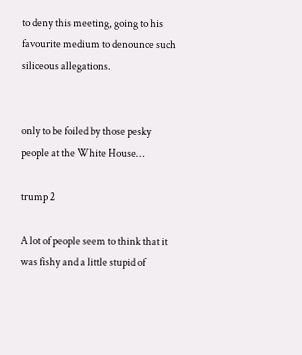to deny this meeting, going to his favourite medium to denounce such siliceous allegations.


only to be foiled by those pesky people at the White House…

trump 2

A lot of people seem to think that it was fishy and a little stupid of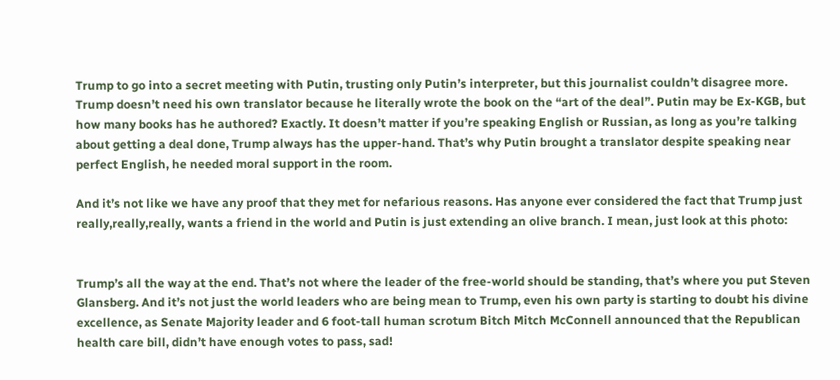Trump to go into a secret meeting with Putin, trusting only Putin’s interpreter, but this journalist couldn’t disagree more. Trump doesn’t need his own translator because he literally wrote the book on the “art of the deal”. Putin may be Ex-KGB, but how many books has he authored? Exactly. It doesn’t matter if you’re speaking English or Russian, as long as you’re talking about getting a deal done, Trump always has the upper-hand. That’s why Putin brought a translator despite speaking near perfect English, he needed moral support in the room.

And it’s not like we have any proof that they met for nefarious reasons. Has anyone ever considered the fact that Trump just really,really,really, wants a friend in the world and Putin is just extending an olive branch. I mean, just look at this photo:


Trump’s all the way at the end. That’s not where the leader of the free-world should be standing, that’s where you put Steven Glansberg. And it’s not just the world leaders who are being mean to Trump, even his own party is starting to doubt his divine excellence, as Senate Majority leader and 6 foot-tall human scrotum Bitch Mitch McConnell announced that the Republican health care bill, didn’t have enough votes to pass, sad!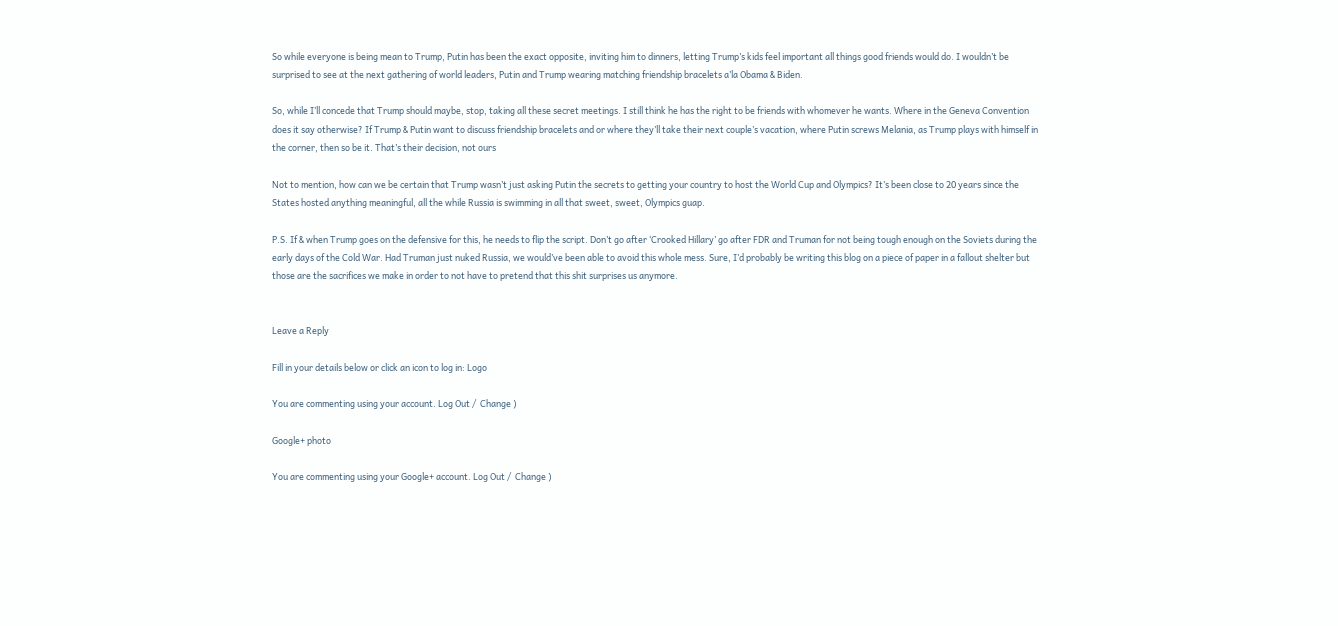So while everyone is being mean to Trump, Putin has been the exact opposite, inviting him to dinners, letting Trump’s kids feel important all things good friends would do. I wouldn’t be surprised to see at the next gathering of world leaders, Putin and Trump wearing matching friendship bracelets a’la Obama & Biden.

So, while I’ll concede that Trump should maybe, stop, taking all these secret meetings. I still think he has the right to be friends with whomever he wants. Where in the Geneva Convention does it say otherwise? If Trump & Putin want to discuss friendship bracelets and or where they’ll take their next couple’s vacation, where Putin screws Melania, as Trump plays with himself in the corner, then so be it. That’s their decision, not ours

Not to mention, how can we be certain that Trump wasn’t just asking Putin the secrets to getting your country to host the World Cup and Olympics? It’s been close to 20 years since the States hosted anything meaningful, all the while Russia is swimming in all that sweet, sweet, Olympics guap.

P.S. If & when Trump goes on the defensive for this, he needs to flip the script. Don’t go after ‘Crooked Hillary’ go after FDR and Truman for not being tough enough on the Soviets during the early days of the Cold War. Had Truman just nuked Russia, we would’ve been able to avoid this whole mess. Sure, I’d probably be writing this blog on a piece of paper in a fallout shelter but those are the sacrifices we make in order to not have to pretend that this shit surprises us anymore.


Leave a Reply

Fill in your details below or click an icon to log in: Logo

You are commenting using your account. Log Out /  Change )

Google+ photo

You are commenting using your Google+ account. Log Out /  Change )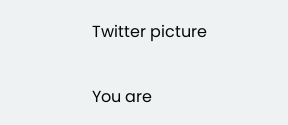Twitter picture

You are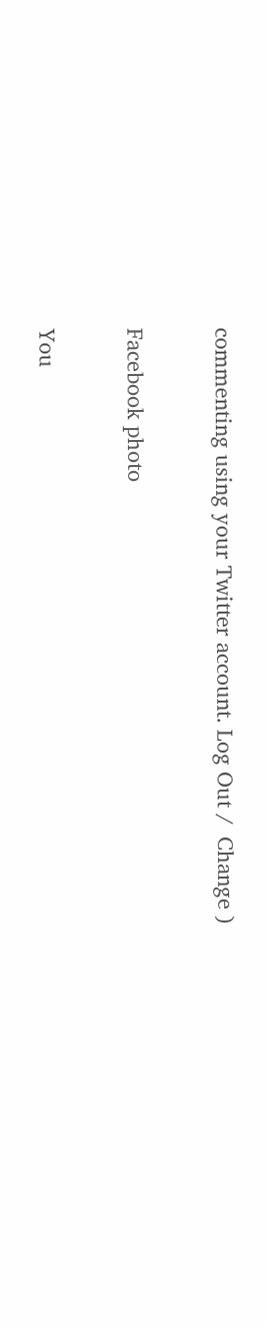commenting using your Twitter account. Log Out /  Change )

Facebook photo

You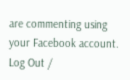are commenting using your Facebook account. Log Out /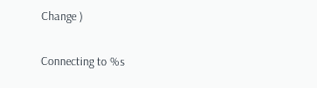Change )


Connecting to %s